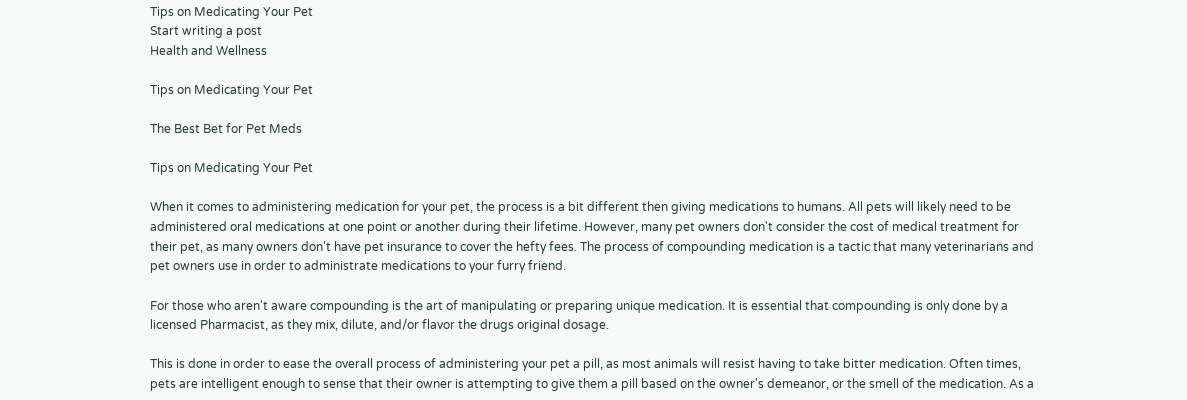Tips on Medicating Your Pet
Start writing a post
Health and Wellness

Tips on Medicating Your Pet

The Best Bet for Pet Meds

Tips on Medicating Your Pet

When it comes to administering medication for your pet, the process is a bit different then giving medications to humans. All pets will likely need to be administered oral medications at one point or another during their lifetime. However, many pet owners don't consider the cost of medical treatment for their pet, as many owners don't have pet insurance to cover the hefty fees. The process of compounding medication is a tactic that many veterinarians and pet owners use in order to administrate medications to your furry friend.

For those who aren't aware compounding is the art of manipulating or preparing unique medication. It is essential that compounding is only done by a licensed Pharmacist, as they mix, dilute, and/or flavor the drugs original dosage.

This is done in order to ease the overall process of administering your pet a pill, as most animals will resist having to take bitter medication. Often times, pets are intelligent enough to sense that their owner is attempting to give them a pill based on the owner's demeanor, or the smell of the medication. As a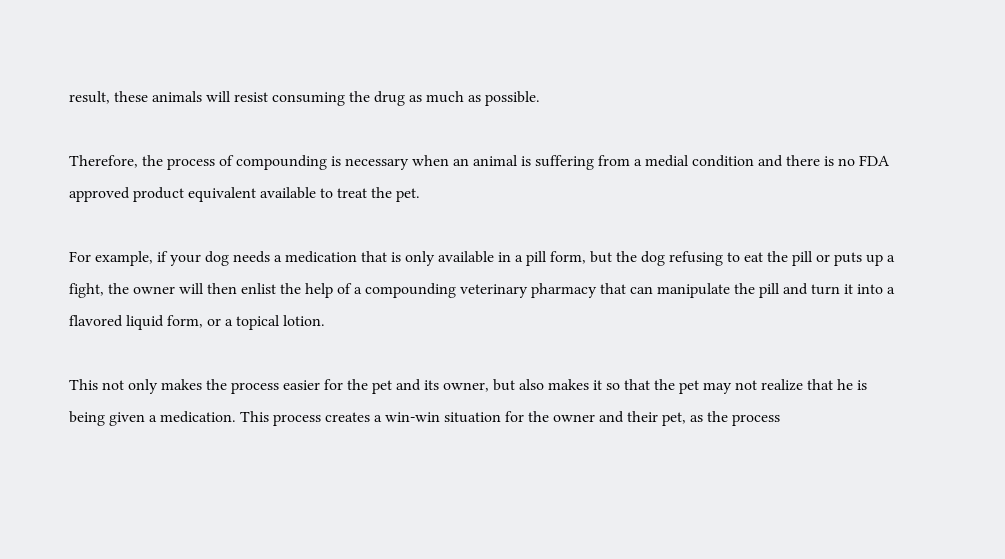result, these animals will resist consuming the drug as much as possible.

Therefore, the process of compounding is necessary when an animal is suffering from a medial condition and there is no FDA approved product equivalent available to treat the pet.

For example, if your dog needs a medication that is only available in a pill form, but the dog refusing to eat the pill or puts up a fight, the owner will then enlist the help of a compounding veterinary pharmacy that can manipulate the pill and turn it into a flavored liquid form, or a topical lotion.

This not only makes the process easier for the pet and its owner, but also makes it so that the pet may not realize that he is being given a medication. This process creates a win-win situation for the owner and their pet, as the process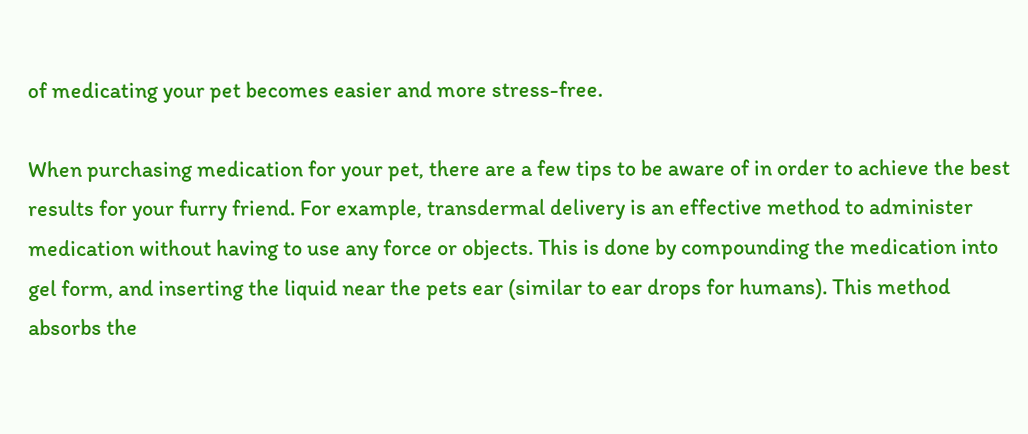of medicating your pet becomes easier and more stress-free.

When purchasing medication for your pet, there are a few tips to be aware of in order to achieve the best results for your furry friend. For example, transdermal delivery is an effective method to administer medication without having to use any force or objects. This is done by compounding the medication into gel form, and inserting the liquid near the pets ear (similar to ear drops for humans). This method absorbs the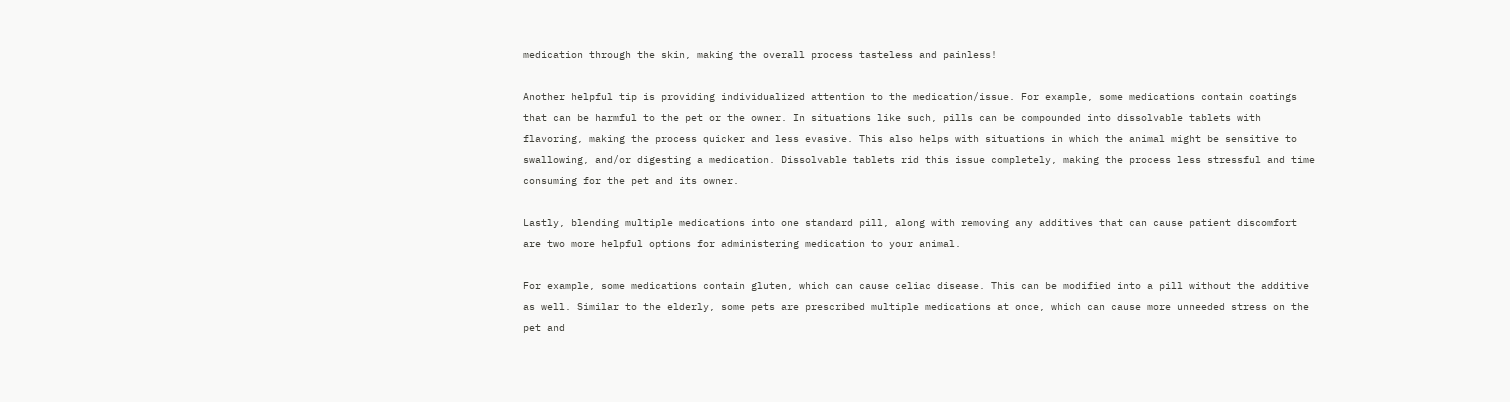medication through the skin, making the overall process tasteless and painless!

Another helpful tip is providing individualized attention to the medication/issue. For example, some medications contain coatings that can be harmful to the pet or the owner. In situations like such, pills can be compounded into dissolvable tablets with flavoring, making the process quicker and less evasive. This also helps with situations in which the animal might be sensitive to swallowing, and/or digesting a medication. Dissolvable tablets rid this issue completely, making the process less stressful and time consuming for the pet and its owner.

Lastly, blending multiple medications into one standard pill, along with removing any additives that can cause patient discomfort are two more helpful options for administering medication to your animal.

For example, some medications contain gluten, which can cause celiac disease. This can be modified into a pill without the additive as well. Similar to the elderly, some pets are prescribed multiple medications at once, which can cause more unneeded stress on the pet and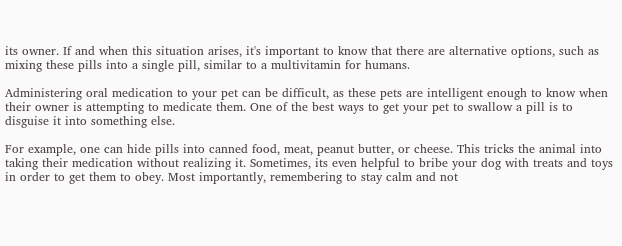its owner. If and when this situation arises, it's important to know that there are alternative options, such as mixing these pills into a single pill, similar to a multivitamin for humans.

Administering oral medication to your pet can be difficult, as these pets are intelligent enough to know when their owner is attempting to medicate them. One of the best ways to get your pet to swallow a pill is to disguise it into something else.

For example, one can hide pills into canned food, meat, peanut butter, or cheese. This tricks the animal into taking their medication without realizing it. Sometimes, its even helpful to bribe your dog with treats and toys in order to get them to obey. Most importantly, remembering to stay calm and not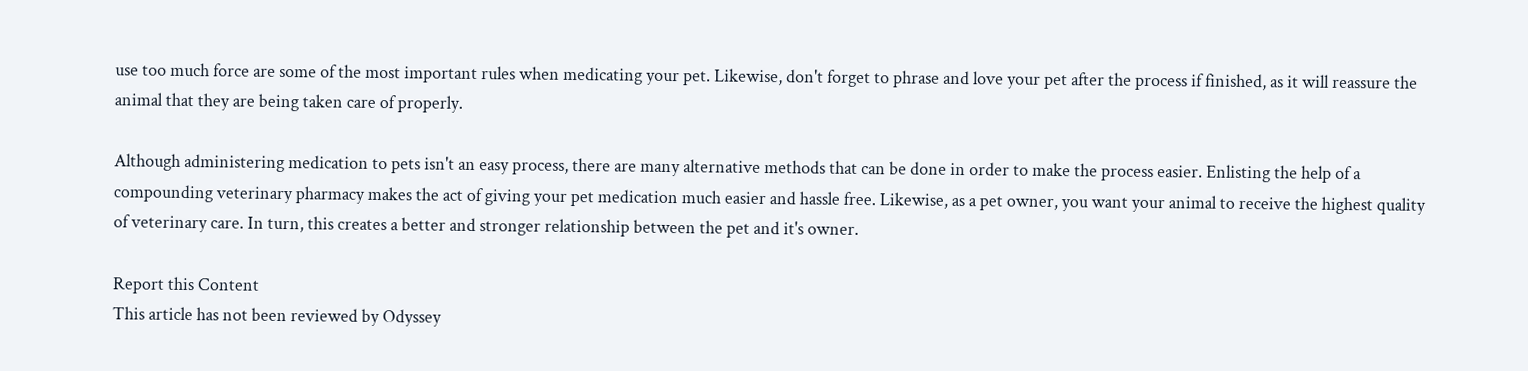use too much force are some of the most important rules when medicating your pet. Likewise, don't forget to phrase and love your pet after the process if finished, as it will reassure the animal that they are being taken care of properly.

Although administering medication to pets isn't an easy process, there are many alternative methods that can be done in order to make the process easier. Enlisting the help of a compounding veterinary pharmacy makes the act of giving your pet medication much easier and hassle free. Likewise, as a pet owner, you want your animal to receive the highest quality of veterinary care. In turn, this creates a better and stronger relationship between the pet and it's owner.

Report this Content
This article has not been reviewed by Odyssey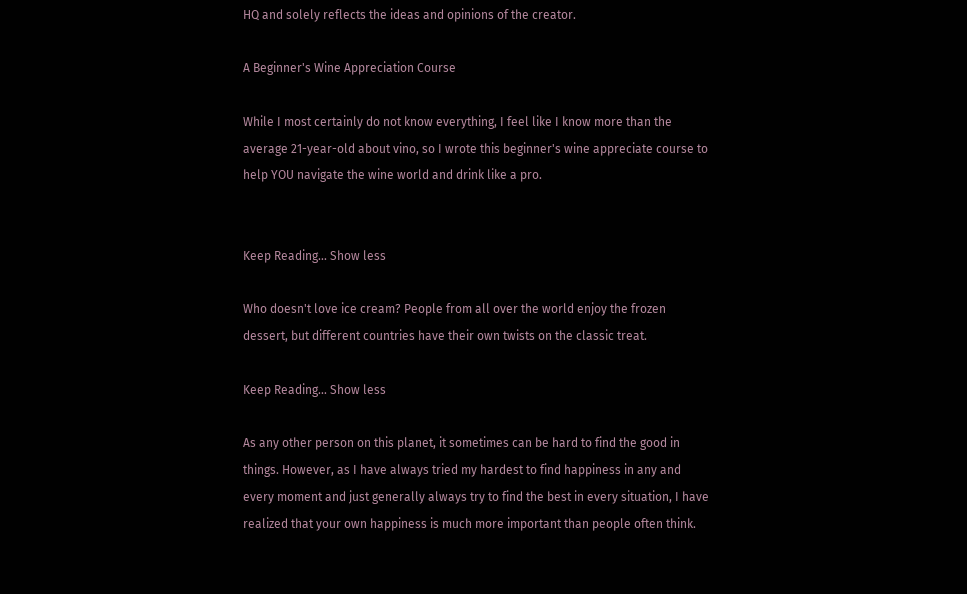HQ and solely reflects the ideas and opinions of the creator.

A Beginner's Wine Appreciation Course

While I most certainly do not know everything, I feel like I know more than the average 21-year-old about vino, so I wrote this beginner's wine appreciate course to help YOU navigate the wine world and drink like a pro.


Keep Reading... Show less

Who doesn't love ice cream? People from all over the world enjoy the frozen dessert, but different countries have their own twists on the classic treat.

Keep Reading... Show less

As any other person on this planet, it sometimes can be hard to find the good in things. However, as I have always tried my hardest to find happiness in any and every moment and just generally always try to find the best in every situation, I have realized that your own happiness is much more important than people often think.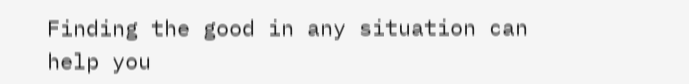Finding the good in any situation can help you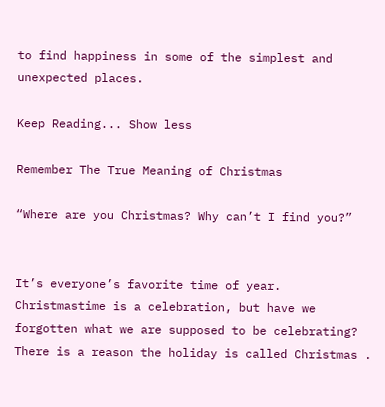to find happiness in some of the simplest and unexpected places.

Keep Reading... Show less

Remember The True Meaning of Christmas

“Where are you Christmas? Why can’t I find you?”


It’s everyone’s favorite time of year. Christmastime is a celebration, but have we forgotten what we are supposed to be celebrating? There is a reason the holiday is called Christmas .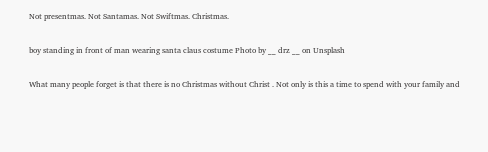Not presentmas. Not Santamas. Not Swiftmas. Christmas.

boy standing in front of man wearing santa claus costume Photo by __ drz __ on Unsplash

What many people forget is that there is no Christmas without Christ . Not only is this a time to spend with your family and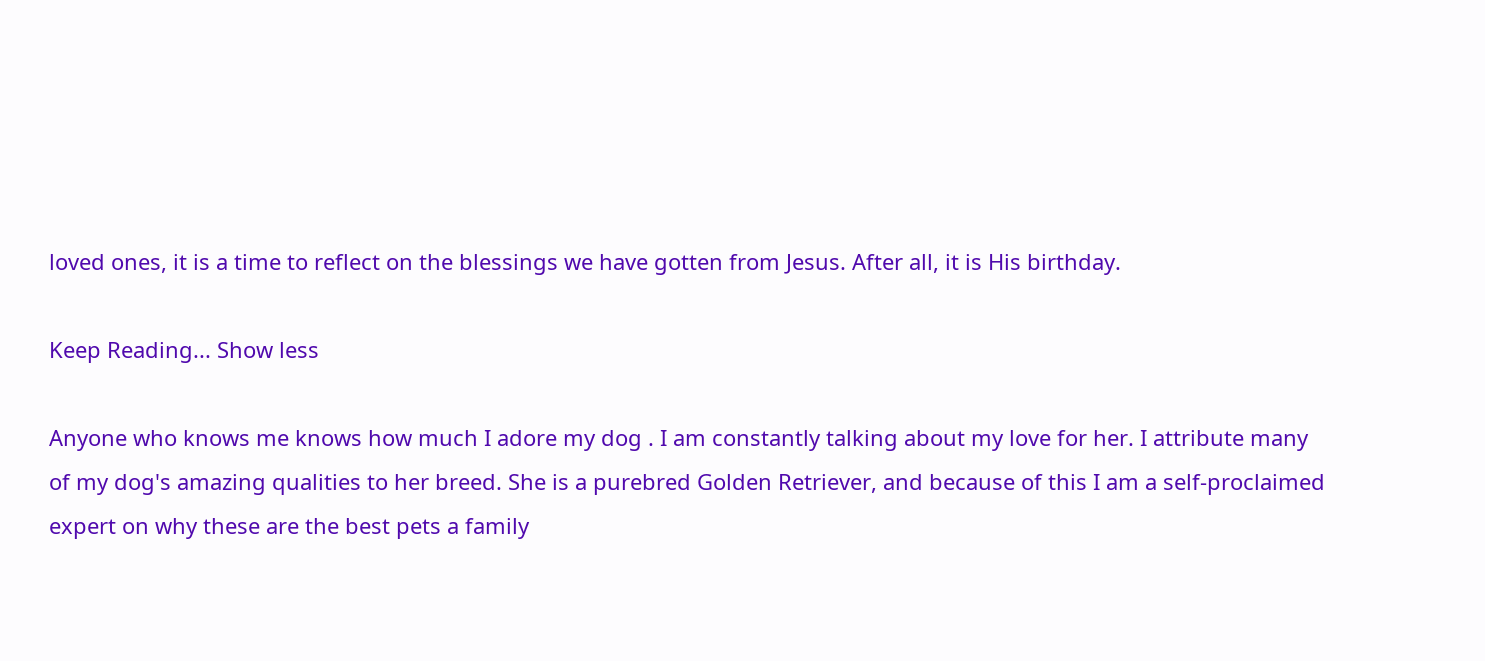loved ones, it is a time to reflect on the blessings we have gotten from Jesus. After all, it is His birthday.

Keep Reading... Show less

Anyone who knows me knows how much I adore my dog . I am constantly talking about my love for her. I attribute many of my dog's amazing qualities to her breed. She is a purebred Golden Retriever, and because of this I am a self-proclaimed expert on why these are the best pets a family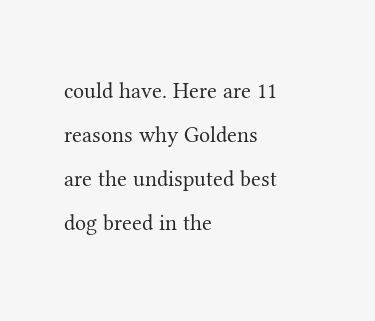could have. Here are 11 reasons why Goldens are the undisputed best dog breed in the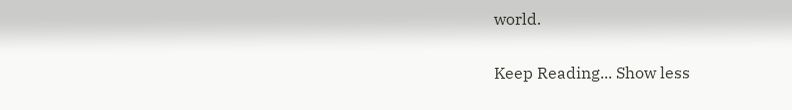world.

Keep Reading... Show less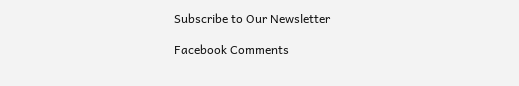Subscribe to Our Newsletter

Facebook Comments